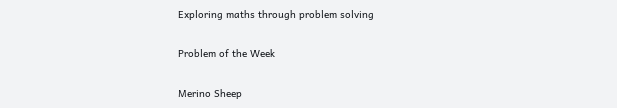Exploring maths through problem solving

Problem of the Week

Merino Sheep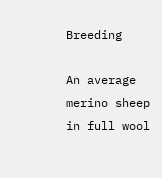Breeding

An average merino sheep in full wool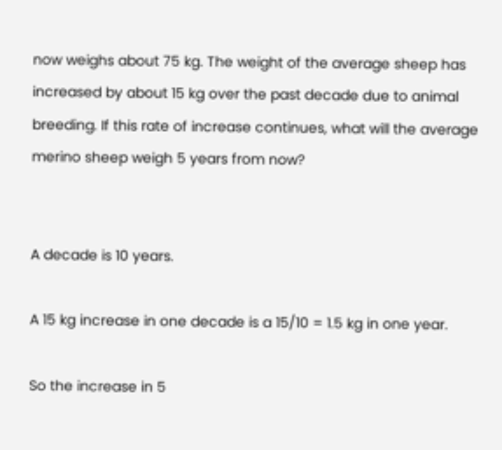now weighs about 75 kg. The weight of the average sheep has increased by about 15 kg over the past decade due to animal breeding. If this rate of increase continues, what will the average merino sheep weigh 5 years from now?


A decade is 10 years.

A 15 kg increase in one decade is a 15/10 = 1.5 kg in one year.

So the increase in 5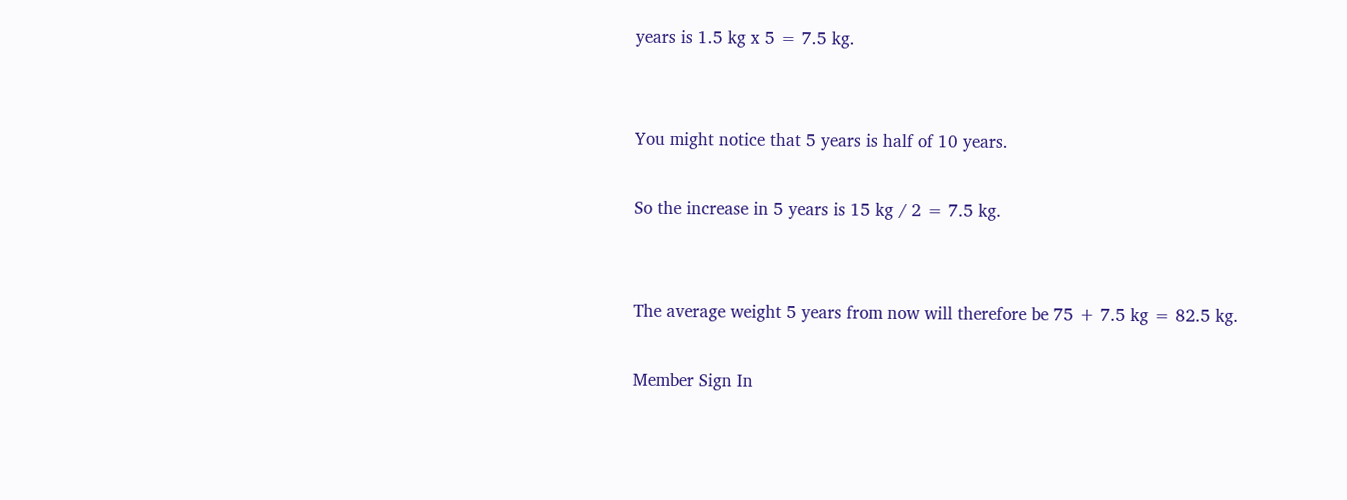years is 1.5 kg x 5 = 7.5 kg.


You might notice that 5 years is half of 10 years.

So the increase in 5 years is 15 kg / 2 = 7.5 kg.


The average weight 5 years from now will therefore be 75 + 7.5 kg = 82.5 kg.

Member Sign In